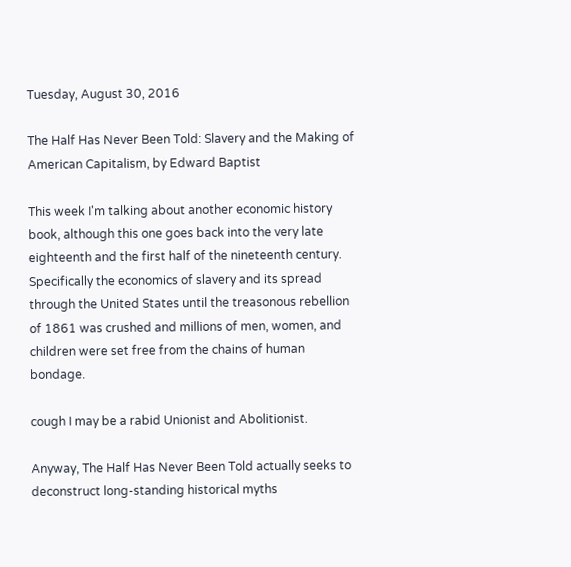Tuesday, August 30, 2016

The Half Has Never Been Told: Slavery and the Making of American Capitalism, by Edward Baptist

This week I'm talking about another economic history book, although this one goes back into the very late eighteenth and the first half of the nineteenth century. Specifically the economics of slavery and its spread through the United States until the treasonous rebellion of 1861 was crushed and millions of men, women, and children were set free from the chains of human bondage.

cough I may be a rabid Unionist and Abolitionist.

Anyway, The Half Has Never Been Told actually seeks to deconstruct long-standing historical myths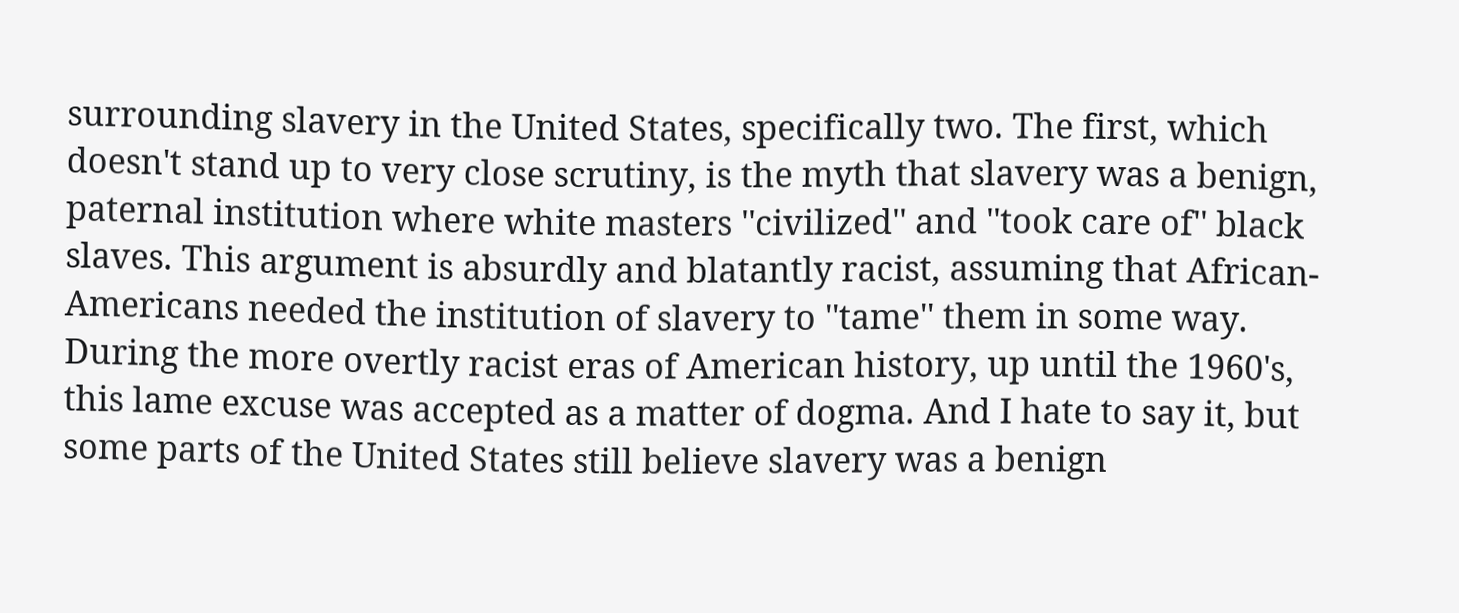surrounding slavery in the United States, specifically two. The first, which doesn't stand up to very close scrutiny, is the myth that slavery was a benign, paternal institution where white masters ''civilized'' and ''took care of'' black slaves. This argument is absurdly and blatantly racist, assuming that African-Americans needed the institution of slavery to ''tame'' them in some way. During the more overtly racist eras of American history, up until the 1960's, this lame excuse was accepted as a matter of dogma. And I hate to say it, but some parts of the United States still believe slavery was a benign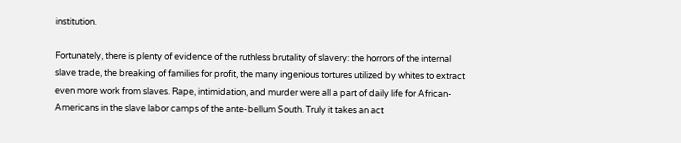institution.

Fortunately, there is plenty of evidence of the ruthless brutality of slavery: the horrors of the internal slave trade, the breaking of families for profit, the many ingenious tortures utilized by whites to extract even more work from slaves. Rape, intimidation, and murder were all a part of daily life for African-Americans in the slave labor camps of the ante-bellum South. Truly it takes an act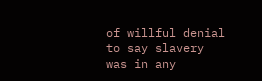of willful denial to say slavery was in any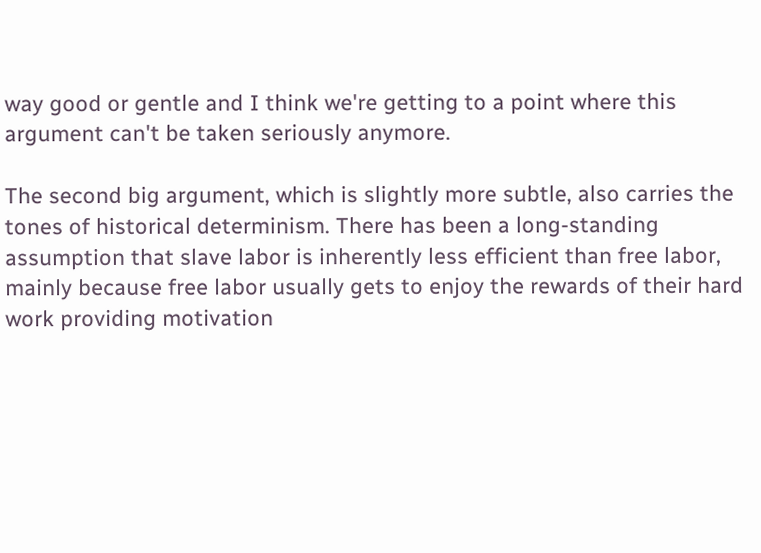way good or gentle and I think we're getting to a point where this argument can't be taken seriously anymore.

The second big argument, which is slightly more subtle, also carries the tones of historical determinism. There has been a long-standing assumption that slave labor is inherently less efficient than free labor, mainly because free labor usually gets to enjoy the rewards of their hard work providing motivation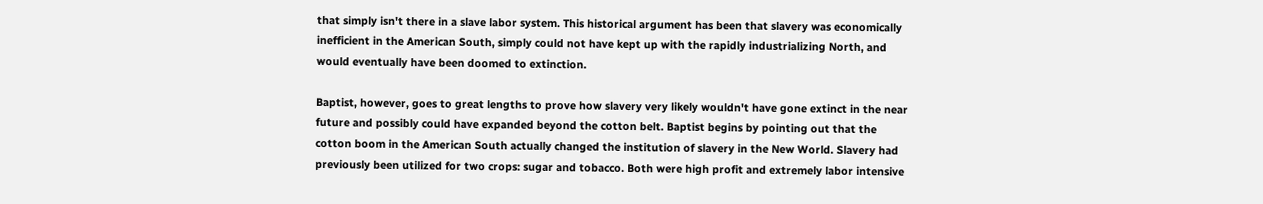that simply isn't there in a slave labor system. This historical argument has been that slavery was economically inefficient in the American South, simply could not have kept up with the rapidly industrializing North, and would eventually have been doomed to extinction.

Baptist, however, goes to great lengths to prove how slavery very likely wouldn't have gone extinct in the near future and possibly could have expanded beyond the cotton belt. Baptist begins by pointing out that the cotton boom in the American South actually changed the institution of slavery in the New World. Slavery had previously been utilized for two crops: sugar and tobacco. Both were high profit and extremely labor intensive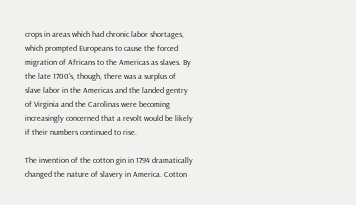crops in areas which had chronic labor shortages, which prompted Europeans to cause the forced migration of Africans to the Americas as slaves. By the late 1700's, though, there was a surplus of slave labor in the Americas and the landed gentry of Virginia and the Carolinas were becoming increasingly concerned that a revolt would be likely if their numbers continued to rise.

The invention of the cotton gin in 1794 dramatically changed the nature of slavery in America. Cotton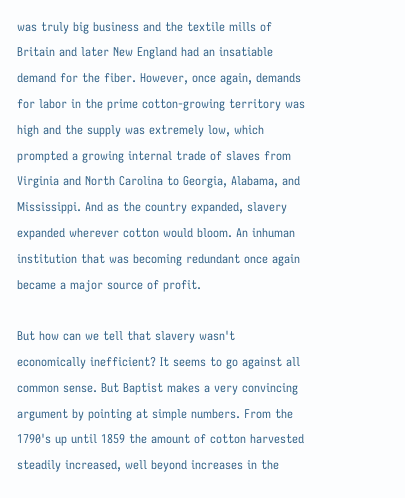was truly big business and the textile mills of Britain and later New England had an insatiable demand for the fiber. However, once again, demands for labor in the prime cotton-growing territory was high and the supply was extremely low, which prompted a growing internal trade of slaves from Virginia and North Carolina to Georgia, Alabama, and Mississippi. And as the country expanded, slavery expanded wherever cotton would bloom. An inhuman institution that was becoming redundant once again became a major source of profit.

But how can we tell that slavery wasn't economically inefficient? It seems to go against all common sense. But Baptist makes a very convincing argument by pointing at simple numbers. From the 1790's up until 1859 the amount of cotton harvested steadily increased, well beyond increases in the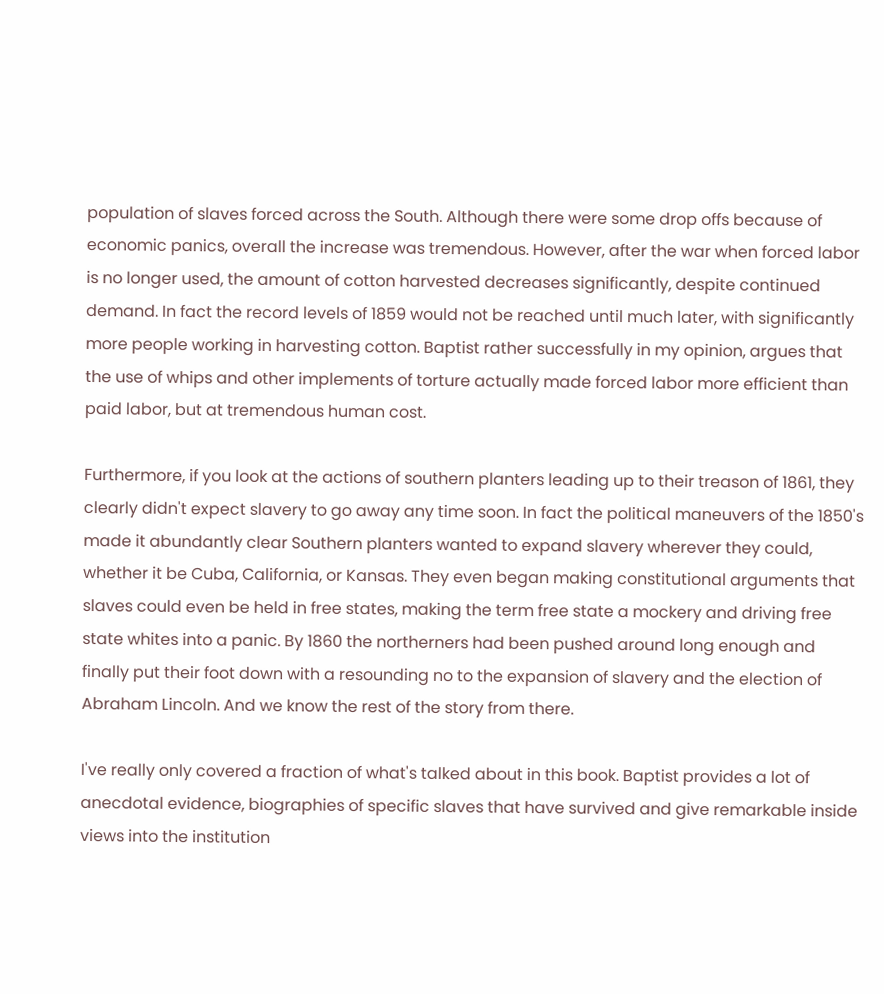population of slaves forced across the South. Although there were some drop offs because of economic panics, overall the increase was tremendous. However, after the war when forced labor is no longer used, the amount of cotton harvested decreases significantly, despite continued demand. In fact the record levels of 1859 would not be reached until much later, with significantly more people working in harvesting cotton. Baptist rather successfully in my opinion, argues that the use of whips and other implements of torture actually made forced labor more efficient than paid labor, but at tremendous human cost.

Furthermore, if you look at the actions of southern planters leading up to their treason of 1861, they clearly didn't expect slavery to go away any time soon. In fact the political maneuvers of the 1850's made it abundantly clear Southern planters wanted to expand slavery wherever they could, whether it be Cuba, California, or Kansas. They even began making constitutional arguments that slaves could even be held in free states, making the term free state a mockery and driving free state whites into a panic. By 1860 the northerners had been pushed around long enough and finally put their foot down with a resounding no to the expansion of slavery and the election of Abraham Lincoln. And we know the rest of the story from there.

I've really only covered a fraction of what's talked about in this book. Baptist provides a lot of anecdotal evidence, biographies of specific slaves that have survived and give remarkable inside views into the institution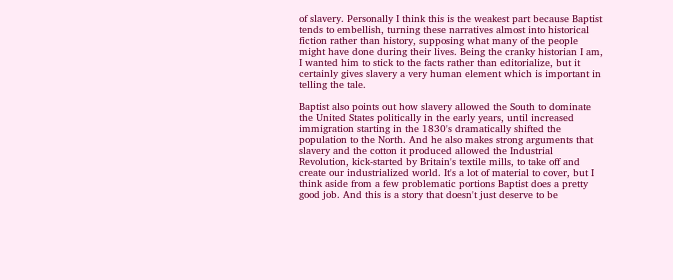of slavery. Personally I think this is the weakest part because Baptist tends to embellish, turning these narratives almost into historical fiction rather than history, supposing what many of the people might have done during their lives. Being the cranky historian I am, I wanted him to stick to the facts rather than editorialize, but it certainly gives slavery a very human element which is important in telling the tale.

Baptist also points out how slavery allowed the South to dominate the United States politically in the early years, until increased immigration starting in the 1830's dramatically shifted the population to the North. And he also makes strong arguments that slavery and the cotton it produced allowed the Industrial Revolution, kick-started by Britain's textile mills, to take off and create our industrialized world. It's a lot of material to cover, but I think aside from a few problematic portions Baptist does a pretty good job. And this is a story that doesn't just deserve to be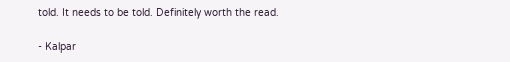told. It needs to be told. Definitely worth the read.

- Kalpar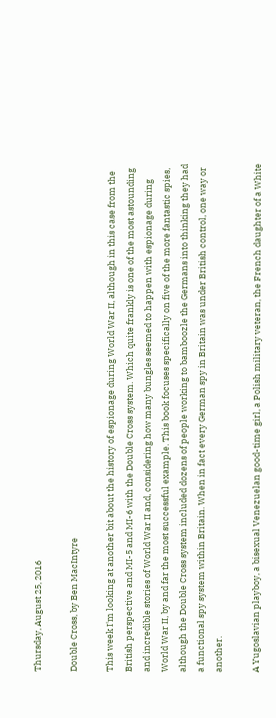Thursday, August 25, 2016

Double Cross, by Ben MacIntyre

This week I'm looking at another bit about the history of espionage during World War II, although in this case from the British perspective and MI-5 and MI-6 with the Double Cross system. Which quite frankly is one of the most astounding and incredible stories of World War II and, considering how many bungles seemed to happen with espionage during World War II, by and far the most successful example. This book focuses specifically on five of the more fantastic spies, although the Double Cross system included dozens of people working to bamboozle the Germans into thinking they had a functional spy system within Britain. When in fact every German spy in Britain was under British control, one way or another.

A Yugoslavian playboy, a bisexual Venezuelan good-time girl, a Polish military veteran, the French daughter of a White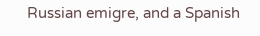Russian emigre, and a Spanish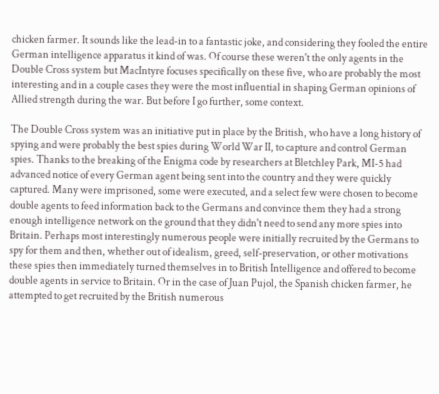chicken farmer. It sounds like the lead-in to a fantastic joke, and considering they fooled the entire German intelligence apparatus it kind of was. Of course these weren't the only agents in the Double Cross system but MacIntyre focuses specifically on these five, who are probably the most interesting and in a couple cases they were the most influential in shaping German opinions of Allied strength during the war. But before I go further, some context.

The Double Cross system was an initiative put in place by the British, who have a long history of spying and were probably the best spies during World War II, to capture and control German spies. Thanks to the breaking of the Enigma code by researchers at Bletchley Park, MI-5 had advanced notice of every German agent being sent into the country and they were quickly captured. Many were imprisoned, some were executed, and a select few were chosen to become double agents to feed information back to the Germans and convince them they had a strong enough intelligence network on the ground that they didn't need to send any more spies into Britain. Perhaps most interestingly numerous people were initially recruited by the Germans to spy for them and then, whether out of idealism, greed, self-preservation, or other motivations these spies then immediately turned themselves in to British Intelligence and offered to become double agents in service to Britain. Or in the case of Juan Pujol, the Spanish chicken farmer, he attempted to get recruited by the British numerous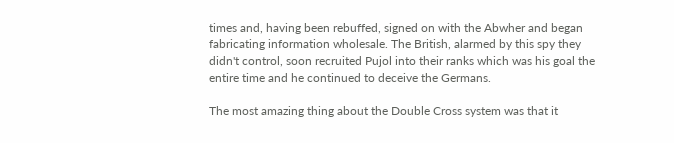times and, having been rebuffed, signed on with the Abwher and began fabricating information wholesale. The British, alarmed by this spy they didn't control, soon recruited Pujol into their ranks which was his goal the entire time and he continued to deceive the Germans.

The most amazing thing about the Double Cross system was that it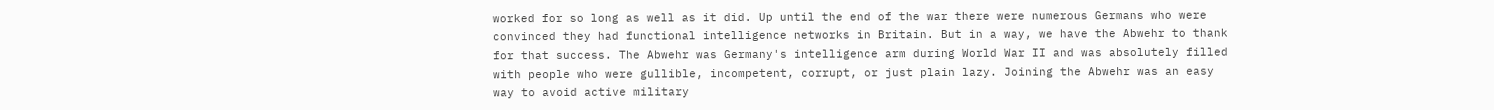worked for so long as well as it did. Up until the end of the war there were numerous Germans who were convinced they had functional intelligence networks in Britain. But in a way, we have the Abwehr to thank for that success. The Abwehr was Germany's intelligence arm during World War II and was absolutely filled with people who were gullible, incompetent, corrupt, or just plain lazy. Joining the Abwehr was an easy way to avoid active military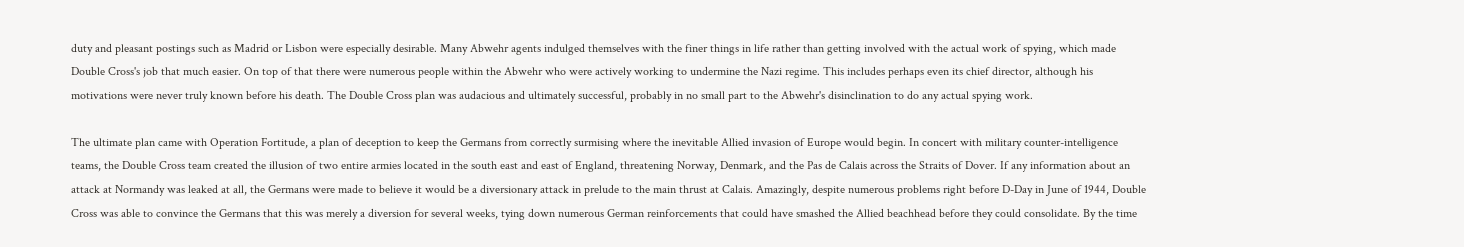duty and pleasant postings such as Madrid or Lisbon were especially desirable. Many Abwehr agents indulged themselves with the finer things in life rather than getting involved with the actual work of spying, which made Double Cross's job that much easier. On top of that there were numerous people within the Abwehr who were actively working to undermine the Nazi regime. This includes perhaps even its chief director, although his motivations were never truly known before his death. The Double Cross plan was audacious and ultimately successful, probably in no small part to the Abwehr's disinclination to do any actual spying work.

The ultimate plan came with Operation Fortitude, a plan of deception to keep the Germans from correctly surmising where the inevitable Allied invasion of Europe would begin. In concert with military counter-intelligence teams, the Double Cross team created the illusion of two entire armies located in the south east and east of England, threatening Norway, Denmark, and the Pas de Calais across the Straits of Dover. If any information about an attack at Normandy was leaked at all, the Germans were made to believe it would be a diversionary attack in prelude to the main thrust at Calais. Amazingly, despite numerous problems right before D-Day in June of 1944, Double Cross was able to convince the Germans that this was merely a diversion for several weeks, tying down numerous German reinforcements that could have smashed the Allied beachhead before they could consolidate. By the time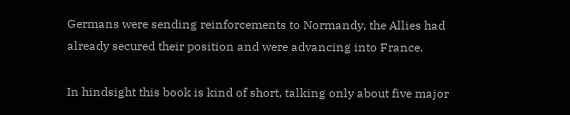Germans were sending reinforcements to Normandy, the Allies had already secured their position and were advancing into France.

In hindsight this book is kind of short, talking only about five major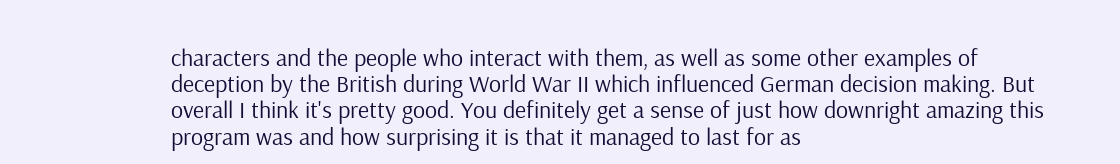characters and the people who interact with them, as well as some other examples of deception by the British during World War II which influenced German decision making. But overall I think it's pretty good. You definitely get a sense of just how downright amazing this program was and how surprising it is that it managed to last for as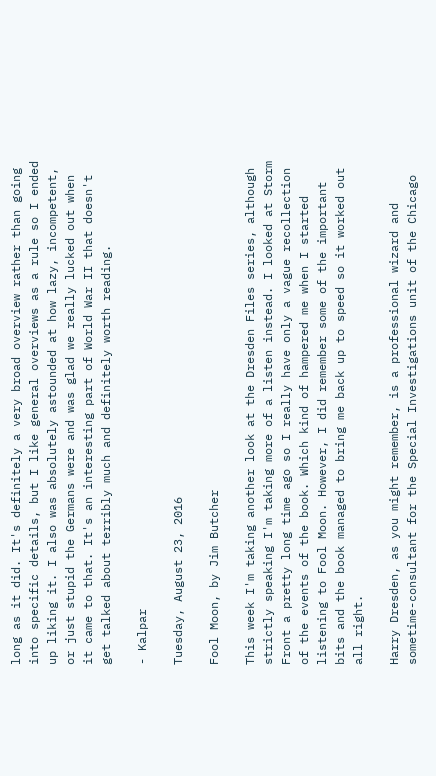long as it did. It's definitely a very broad overview rather than going into specific details, but I like general overviews as a rule so I ended up liking it. I also was absolutely astounded at how lazy, incompetent, or just stupid the Germans were and was glad we really lucked out when it came to that. It's an interesting part of World War II that doesn't get talked about terribly much and definitely worth reading.

- Kalpar

Tuesday, August 23, 2016

Fool Moon, by Jim Butcher

This week I'm taking another look at the Dresden Files series, although strictly speaking I'm taking more of a listen instead. I looked at Storm Front a pretty long time ago so I really have only a vague recollection of the events of the book. Which kind of hampered me when I started listening to Fool Moon. However, I did remember some of the important bits and the book managed to bring me back up to speed so it worked out all right.

Harry Dresden, as you might remember, is a professional wizard and sometime-consultant for the Special Investigations unit of the Chicago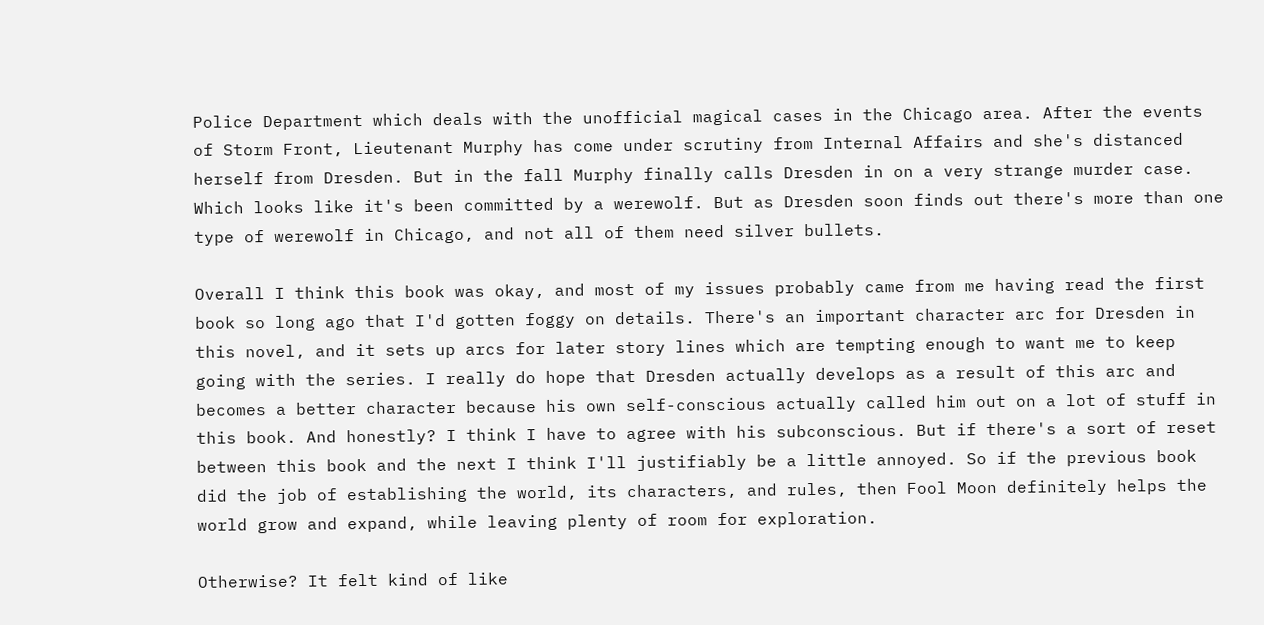Police Department which deals with the unofficial magical cases in the Chicago area. After the events of Storm Front, Lieutenant Murphy has come under scrutiny from Internal Affairs and she's distanced herself from Dresden. But in the fall Murphy finally calls Dresden in on a very strange murder case. Which looks like it's been committed by a werewolf. But as Dresden soon finds out there's more than one type of werewolf in Chicago, and not all of them need silver bullets.

Overall I think this book was okay, and most of my issues probably came from me having read the first book so long ago that I'd gotten foggy on details. There's an important character arc for Dresden in this novel, and it sets up arcs for later story lines which are tempting enough to want me to keep going with the series. I really do hope that Dresden actually develops as a result of this arc and becomes a better character because his own self-conscious actually called him out on a lot of stuff in this book. And honestly? I think I have to agree with his subconscious. But if there's a sort of reset between this book and the next I think I'll justifiably be a little annoyed. So if the previous book did the job of establishing the world, its characters, and rules, then Fool Moon definitely helps the world grow and expand, while leaving plenty of room for exploration.

Otherwise? It felt kind of like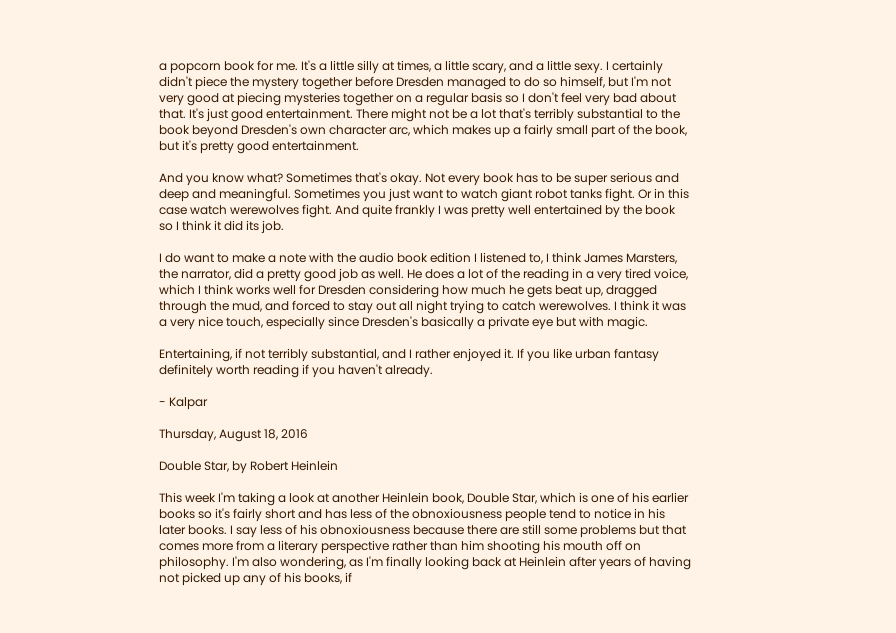a popcorn book for me. It's a little silly at times, a little scary, and a little sexy. I certainly didn't piece the mystery together before Dresden managed to do so himself, but I'm not very good at piecing mysteries together on a regular basis so I don't feel very bad about that. It's just good entertainment. There might not be a lot that's terribly substantial to the book beyond Dresden's own character arc, which makes up a fairly small part of the book, but it's pretty good entertainment.

And you know what? Sometimes that's okay. Not every book has to be super serious and deep and meaningful. Sometimes you just want to watch giant robot tanks fight. Or in this case watch werewolves fight. And quite frankly I was pretty well entertained by the book so I think it did its job.

I do want to make a note with the audio book edition I listened to, I think James Marsters, the narrator, did a pretty good job as well. He does a lot of the reading in a very tired voice, which I think works well for Dresden considering how much he gets beat up, dragged through the mud, and forced to stay out all night trying to catch werewolves. I think it was a very nice touch, especially since Dresden's basically a private eye but with magic.

Entertaining, if not terribly substantial, and I rather enjoyed it. If you like urban fantasy definitely worth reading if you haven't already.

- Kalpar

Thursday, August 18, 2016

Double Star, by Robert Heinlein

This week I'm taking a look at another Heinlein book, Double Star, which is one of his earlier books so it's fairly short and has less of the obnoxiousness people tend to notice in his later books. I say less of his obnoxiousness because there are still some problems but that comes more from a literary perspective rather than him shooting his mouth off on philosophy. I'm also wondering, as I'm finally looking back at Heinlein after years of having not picked up any of his books, if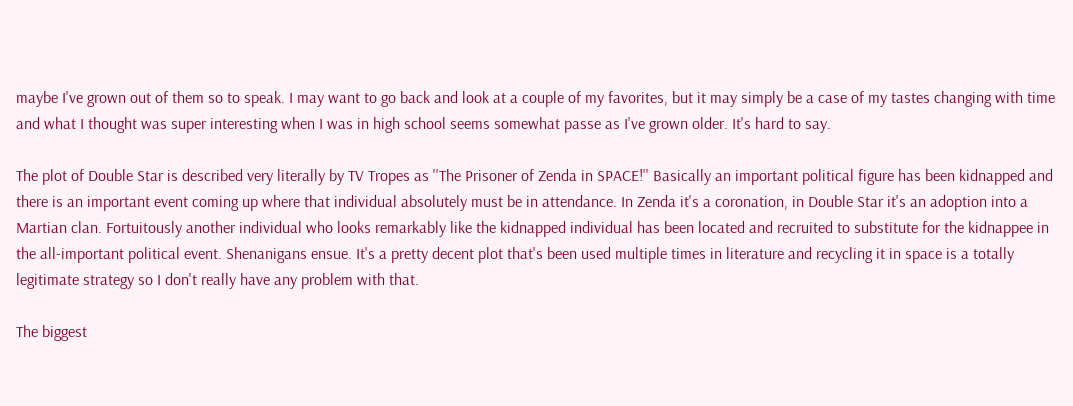maybe I've grown out of them so to speak. I may want to go back and look at a couple of my favorites, but it may simply be a case of my tastes changing with time and what I thought was super interesting when I was in high school seems somewhat passe as I've grown older. It's hard to say.

The plot of Double Star is described very literally by TV Tropes as ''The Prisoner of Zenda in SPACE!'' Basically an important political figure has been kidnapped and there is an important event coming up where that individual absolutely must be in attendance. In Zenda it's a coronation, in Double Star it's an adoption into a Martian clan. Fortuitously another individual who looks remarkably like the kidnapped individual has been located and recruited to substitute for the kidnappee in the all-important political event. Shenanigans ensue. It's a pretty decent plot that's been used multiple times in literature and recycling it in space is a totally legitimate strategy so I don't really have any problem with that.

The biggest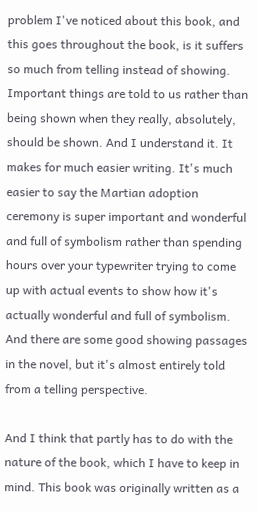problem I've noticed about this book, and this goes throughout the book, is it suffers so much from telling instead of showing. Important things are told to us rather than being shown when they really, absolutely, should be shown. And I understand it. It makes for much easier writing. It's much easier to say the Martian adoption ceremony is super important and wonderful and full of symbolism rather than spending hours over your typewriter trying to come up with actual events to show how it's actually wonderful and full of symbolism. And there are some good showing passages in the novel, but it's almost entirely told from a telling perspective.

And I think that partly has to do with the nature of the book, which I have to keep in mind. This book was originally written as a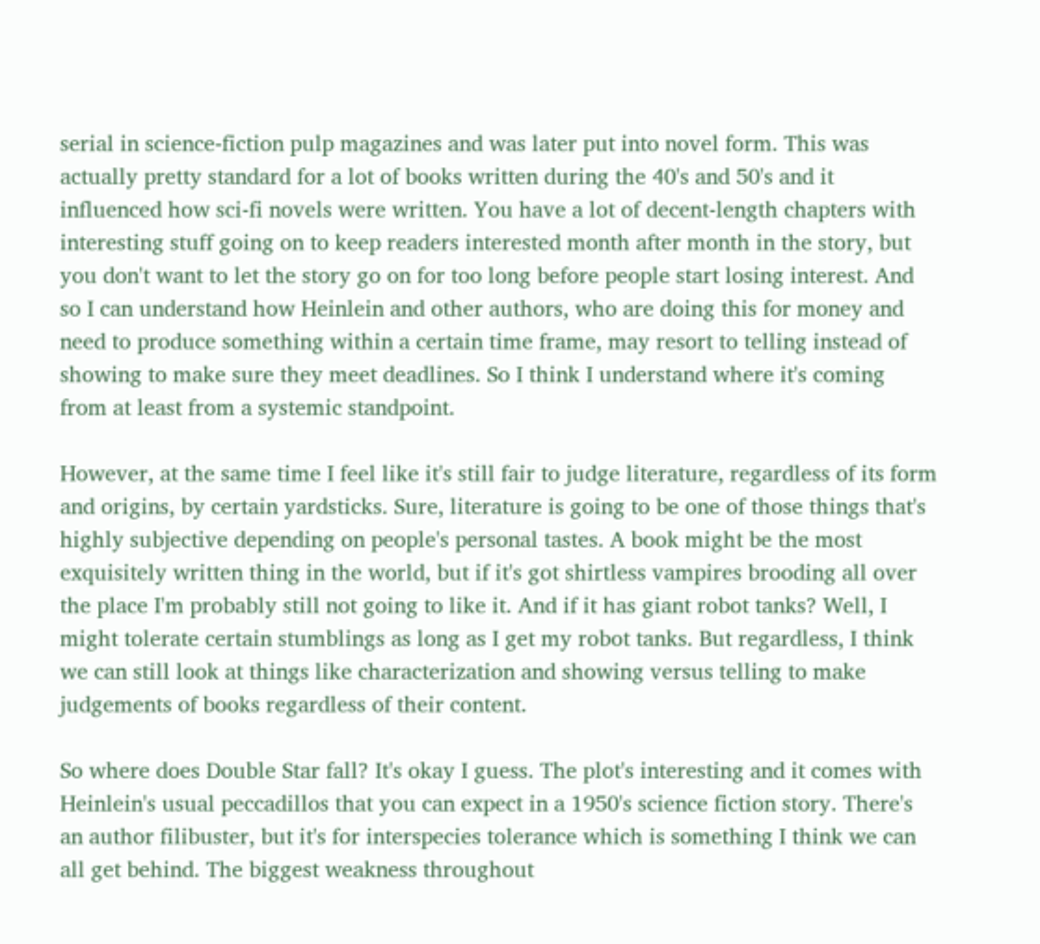serial in science-fiction pulp magazines and was later put into novel form. This was actually pretty standard for a lot of books written during the 40's and 50's and it influenced how sci-fi novels were written. You have a lot of decent-length chapters with interesting stuff going on to keep readers interested month after month in the story, but you don't want to let the story go on for too long before people start losing interest. And so I can understand how Heinlein and other authors, who are doing this for money and need to produce something within a certain time frame, may resort to telling instead of showing to make sure they meet deadlines. So I think I understand where it's coming from at least from a systemic standpoint.

However, at the same time I feel like it's still fair to judge literature, regardless of its form and origins, by certain yardsticks. Sure, literature is going to be one of those things that's highly subjective depending on people's personal tastes. A book might be the most exquisitely written thing in the world, but if it's got shirtless vampires brooding all over the place I'm probably still not going to like it. And if it has giant robot tanks? Well, I might tolerate certain stumblings as long as I get my robot tanks. But regardless, I think we can still look at things like characterization and showing versus telling to make judgements of books regardless of their content.

So where does Double Star fall? It's okay I guess. The plot's interesting and it comes with Heinlein's usual peccadillos that you can expect in a 1950's science fiction story. There's an author filibuster, but it's for interspecies tolerance which is something I think we can all get behind. The biggest weakness throughout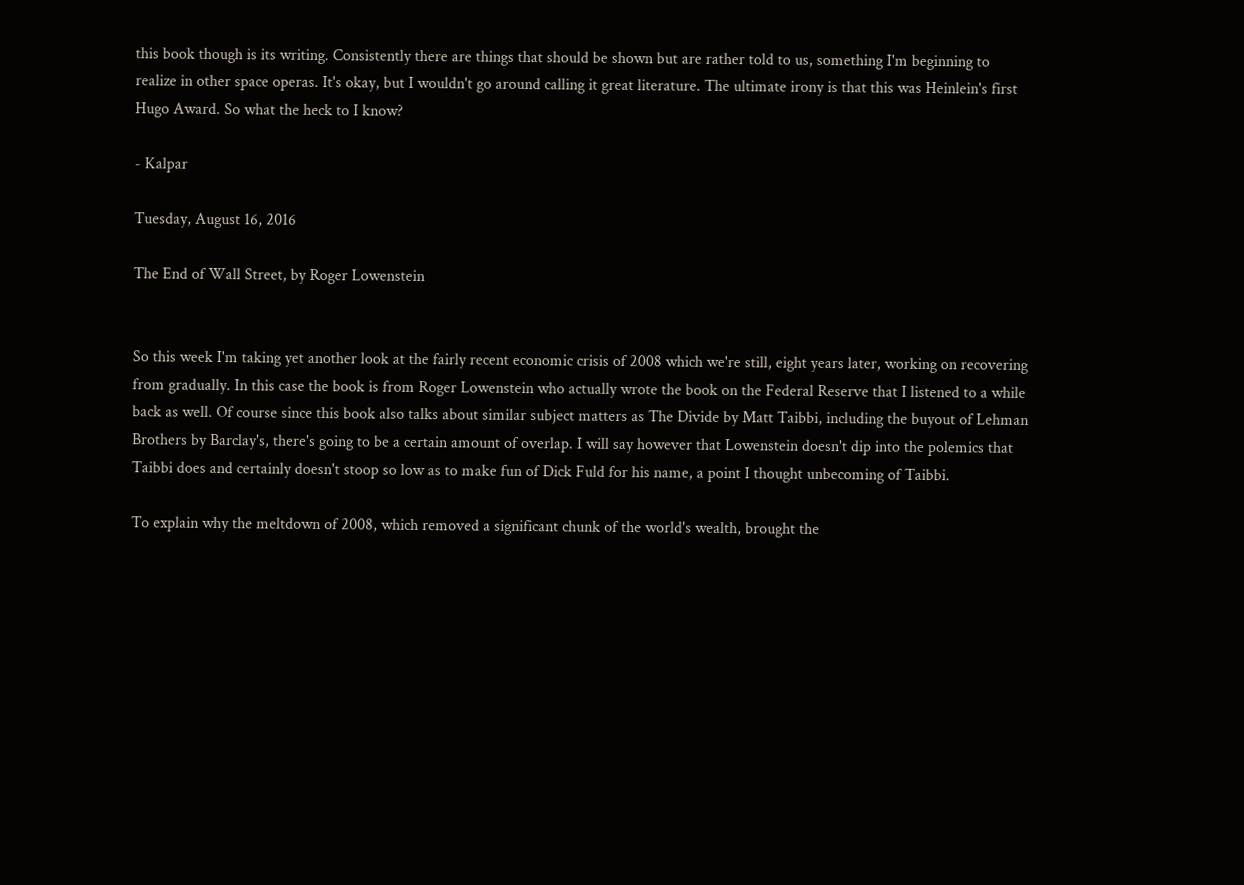this book though is its writing. Consistently there are things that should be shown but are rather told to us, something I'm beginning to realize in other space operas. It's okay, but I wouldn't go around calling it great literature. The ultimate irony is that this was Heinlein's first Hugo Award. So what the heck to I know?

- Kalpar

Tuesday, August 16, 2016

The End of Wall Street, by Roger Lowenstein


So this week I'm taking yet another look at the fairly recent economic crisis of 2008 which we're still, eight years later, working on recovering from gradually. In this case the book is from Roger Lowenstein who actually wrote the book on the Federal Reserve that I listened to a while back as well. Of course since this book also talks about similar subject matters as The Divide by Matt Taibbi, including the buyout of Lehman Brothers by Barclay's, there's going to be a certain amount of overlap. I will say however that Lowenstein doesn't dip into the polemics that Taibbi does and certainly doesn't stoop so low as to make fun of Dick Fuld for his name, a point I thought unbecoming of Taibbi.

To explain why the meltdown of 2008, which removed a significant chunk of the world's wealth, brought the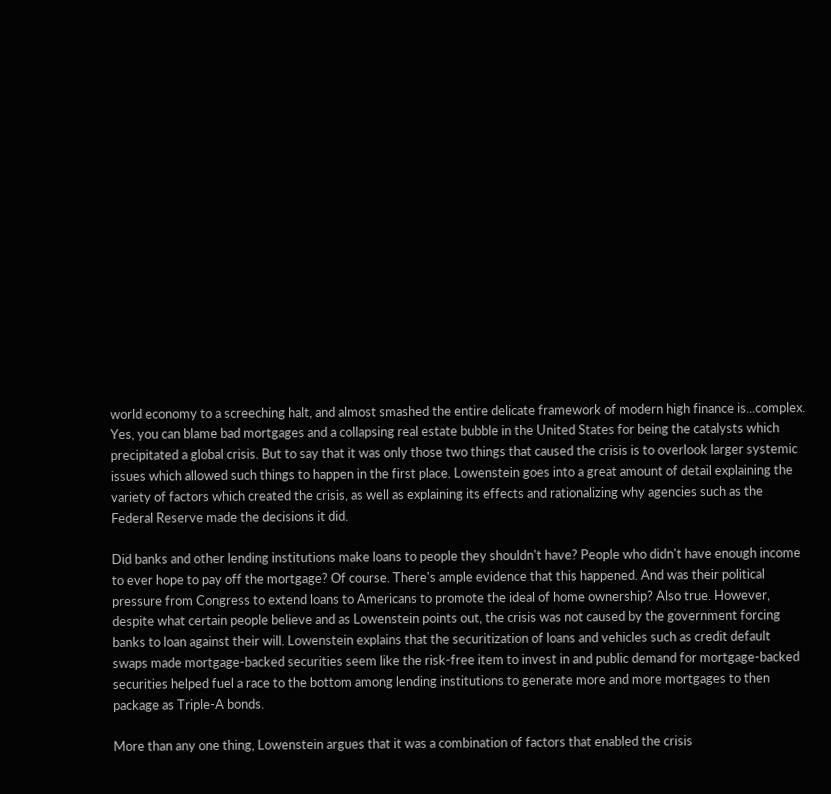world economy to a screeching halt, and almost smashed the entire delicate framework of modern high finance is...complex. Yes, you can blame bad mortgages and a collapsing real estate bubble in the United States for being the catalysts which precipitated a global crisis. But to say that it was only those two things that caused the crisis is to overlook larger systemic issues which allowed such things to happen in the first place. Lowenstein goes into a great amount of detail explaining the variety of factors which created the crisis, as well as explaining its effects and rationalizing why agencies such as the Federal Reserve made the decisions it did.

Did banks and other lending institutions make loans to people they shouldn't have? People who didn't have enough income to ever hope to pay off the mortgage? Of course. There's ample evidence that this happened. And was their political pressure from Congress to extend loans to Americans to promote the ideal of home ownership? Also true. However, despite what certain people believe and as Lowenstein points out, the crisis was not caused by the government forcing banks to loan against their will. Lowenstein explains that the securitization of loans and vehicles such as credit default swaps made mortgage-backed securities seem like the risk-free item to invest in and public demand for mortgage-backed securities helped fuel a race to the bottom among lending institutions to generate more and more mortgages to then package as Triple-A bonds.

More than any one thing, Lowenstein argues that it was a combination of factors that enabled the crisis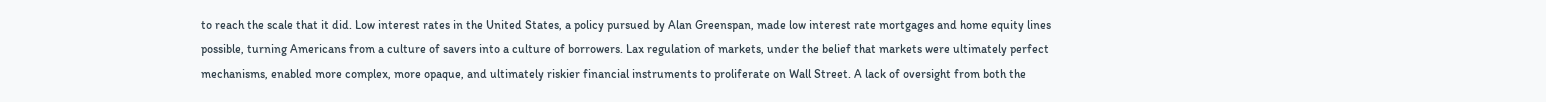to reach the scale that it did. Low interest rates in the United States, a policy pursued by Alan Greenspan, made low interest rate mortgages and home equity lines possible, turning Americans from a culture of savers into a culture of borrowers. Lax regulation of markets, under the belief that markets were ultimately perfect mechanisms, enabled more complex, more opaque, and ultimately riskier financial instruments to proliferate on Wall Street. A lack of oversight from both the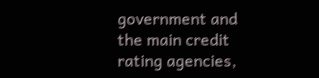government and the main credit rating agencies,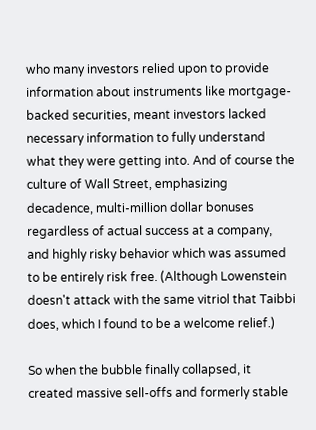who many investors relied upon to provide information about instruments like mortgage-backed securities, meant investors lacked necessary information to fully understand what they were getting into. And of course the culture of Wall Street, emphasizing decadence, multi-million dollar bonuses regardless of actual success at a company, and highly risky behavior which was assumed to be entirely risk free. (Although Lowenstein doesn't attack with the same vitriol that Taibbi does, which I found to be a welcome relief.)

So when the bubble finally collapsed, it created massive sell-offs and formerly stable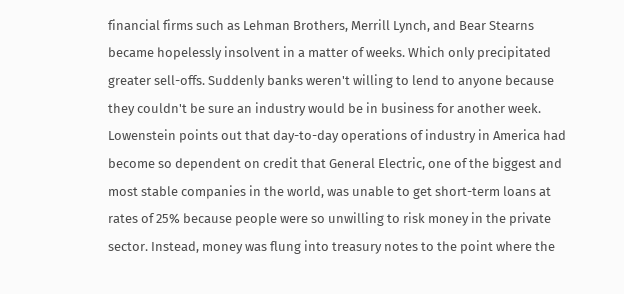financial firms such as Lehman Brothers, Merrill Lynch, and Bear Stearns became hopelessly insolvent in a matter of weeks. Which only precipitated greater sell-offs. Suddenly banks weren't willing to lend to anyone because they couldn't be sure an industry would be in business for another week. Lowenstein points out that day-to-day operations of industry in America had become so dependent on credit that General Electric, one of the biggest and most stable companies in the world, was unable to get short-term loans at rates of 25% because people were so unwilling to risk money in the private sector. Instead, money was flung into treasury notes to the point where the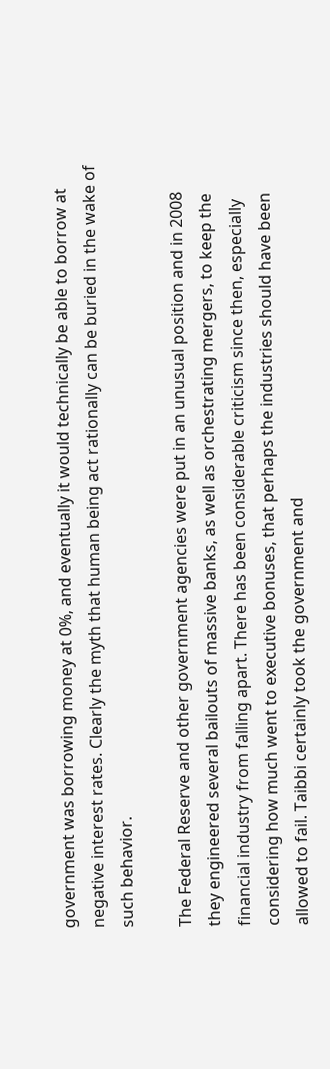government was borrowing money at 0%, and eventually it would technically be able to borrow at negative interest rates. Clearly the myth that human being act rationally can be buried in the wake of such behavior.

The Federal Reserve and other government agencies were put in an unusual position and in 2008 they engineered several bailouts of massive banks, as well as orchestrating mergers, to keep the financial industry from falling apart. There has been considerable criticism since then, especially considering how much went to executive bonuses, that perhaps the industries should have been allowed to fail. Taibbi certainly took the government and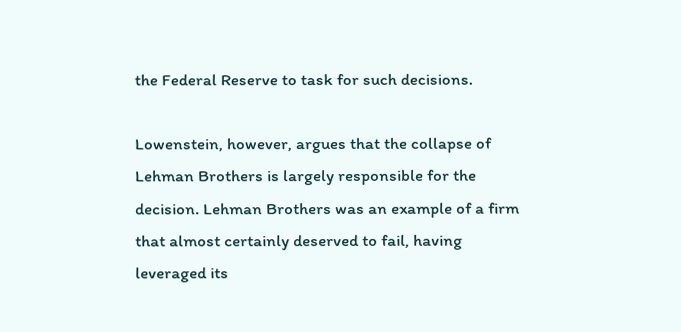the Federal Reserve to task for such decisions.

Lowenstein, however, argues that the collapse of Lehman Brothers is largely responsible for the decision. Lehman Brothers was an example of a firm that almost certainly deserved to fail, having leveraged its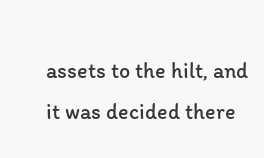assets to the hilt, and it was decided there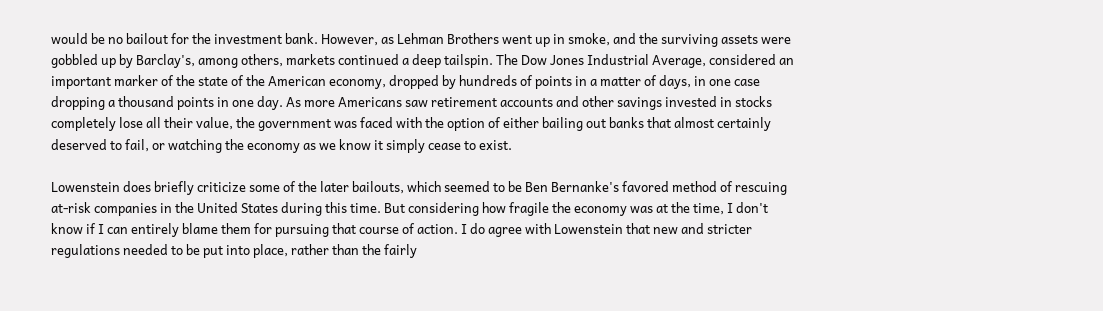would be no bailout for the investment bank. However, as Lehman Brothers went up in smoke, and the surviving assets were gobbled up by Barclay's, among others, markets continued a deep tailspin. The Dow Jones Industrial Average, considered an important marker of the state of the American economy, dropped by hundreds of points in a matter of days, in one case dropping a thousand points in one day. As more Americans saw retirement accounts and other savings invested in stocks completely lose all their value, the government was faced with the option of either bailing out banks that almost certainly deserved to fail, or watching the economy as we know it simply cease to exist.

Lowenstein does briefly criticize some of the later bailouts, which seemed to be Ben Bernanke's favored method of rescuing at-risk companies in the United States during this time. But considering how fragile the economy was at the time, I don't know if I can entirely blame them for pursuing that course of action. I do agree with Lowenstein that new and stricter regulations needed to be put into place, rather than the fairly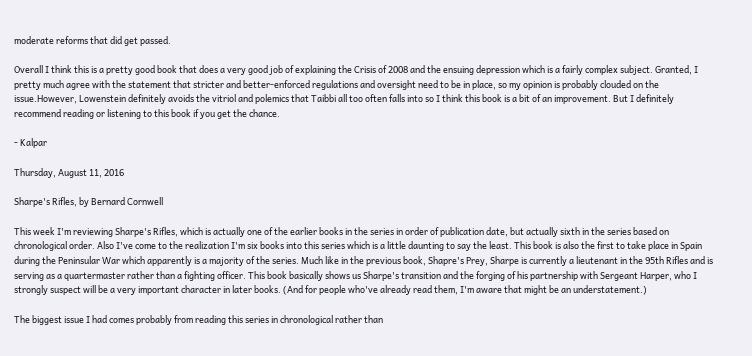moderate reforms that did get passed.

Overall I think this is a pretty good book that does a very good job of explaining the Crisis of 2008 and the ensuing depression which is a fairly complex subject. Granted, I pretty much agree with the statement that stricter and better-enforced regulations and oversight need to be in place, so my opinion is probably clouded on the issue.However, Lowenstein definitely avoids the vitriol and polemics that Taibbi all too often falls into so I think this book is a bit of an improvement. But I definitely recommend reading or listening to this book if you get the chance.

- Kalpar

Thursday, August 11, 2016

Sharpe's Rifles, by Bernard Cornwell

This week I'm reviewing Sharpe's Rifles, which is actually one of the earlier books in the series in order of publication date, but actually sixth in the series based on chronological order. Also I've come to the realization I'm six books into this series which is a little daunting to say the least. This book is also the first to take place in Spain during the Peninsular War which apparently is a majority of the series. Much like in the previous book, Shapre's Prey, Sharpe is currently a lieutenant in the 95th Rifles and is serving as a quartermaster rather than a fighting officer. This book basically shows us Sharpe's transition and the forging of his partnership with Sergeant Harper, who I strongly suspect will be a very important character in later books. (And for people who've already read them, I'm aware that might be an understatement.)

The biggest issue I had comes probably from reading this series in chronological rather than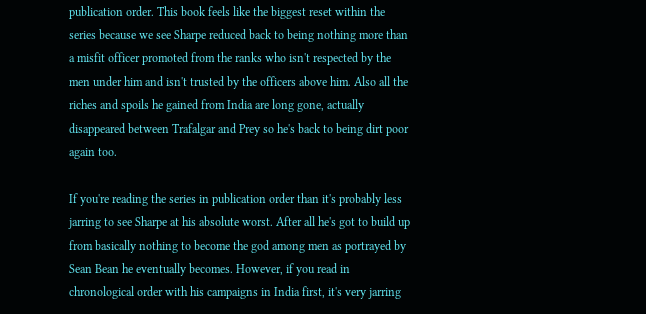publication order. This book feels like the biggest reset within the series because we see Sharpe reduced back to being nothing more than a misfit officer promoted from the ranks who isn't respected by the men under him and isn't trusted by the officers above him. Also all the riches and spoils he gained from India are long gone, actually disappeared between Trafalgar and Prey so he's back to being dirt poor again too.

If you're reading the series in publication order than it's probably less jarring to see Sharpe at his absolute worst. After all he's got to build up from basically nothing to become the god among men as portrayed by Sean Bean he eventually becomes. However, if you read in chronological order with his campaigns in India first, it's very jarring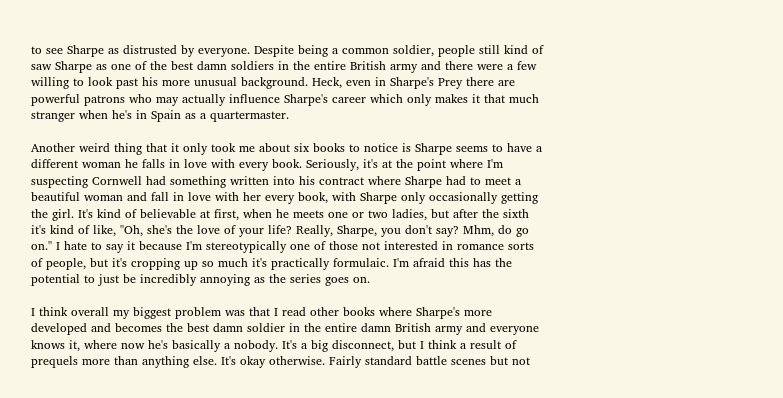to see Sharpe as distrusted by everyone. Despite being a common soldier, people still kind of saw Sharpe as one of the best damn soldiers in the entire British army and there were a few willing to look past his more unusual background. Heck, even in Sharpe's Prey there are powerful patrons who may actually influence Sharpe's career which only makes it that much stranger when he's in Spain as a quartermaster.

Another weird thing that it only took me about six books to notice is Sharpe seems to have a different woman he falls in love with every book. Seriously, it's at the point where I'm suspecting Cornwell had something written into his contract where Sharpe had to meet a beautiful woman and fall in love with her every book, with Sharpe only occasionally getting the girl. It's kind of believable at first, when he meets one or two ladies, but after the sixth it's kind of like, ''Oh, she's the love of your life? Really, Sharpe, you don't say? Mhm, do go on.'' I hate to say it because I'm stereotypically one of those not interested in romance sorts of people, but it's cropping up so much it's practically formulaic. I'm afraid this has the potential to just be incredibly annoying as the series goes on.

I think overall my biggest problem was that I read other books where Sharpe's more developed and becomes the best damn soldier in the entire damn British army and everyone knows it, where now he's basically a nobody. It's a big disconnect, but I think a result of prequels more than anything else. It's okay otherwise. Fairly standard battle scenes but not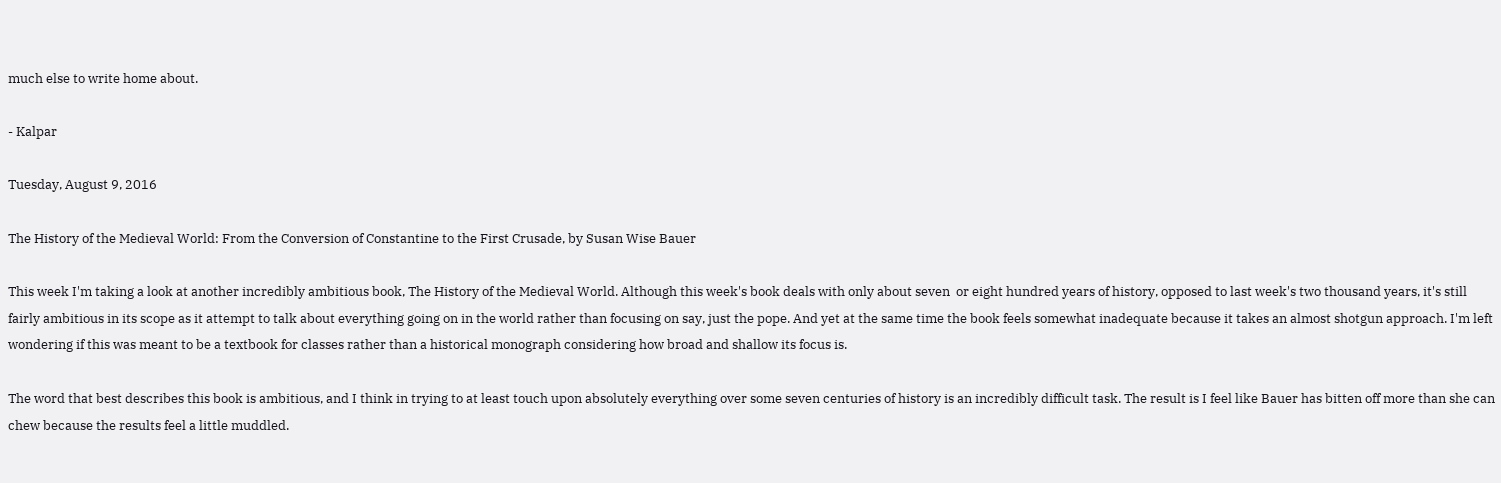much else to write home about.

- Kalpar

Tuesday, August 9, 2016

The History of the Medieval World: From the Conversion of Constantine to the First Crusade, by Susan Wise Bauer

This week I'm taking a look at another incredibly ambitious book, The History of the Medieval World. Although this week's book deals with only about seven  or eight hundred years of history, opposed to last week's two thousand years, it's still fairly ambitious in its scope as it attempt to talk about everything going on in the world rather than focusing on say, just the pope. And yet at the same time the book feels somewhat inadequate because it takes an almost shotgun approach. I'm left wondering if this was meant to be a textbook for classes rather than a historical monograph considering how broad and shallow its focus is.

The word that best describes this book is ambitious, and I think in trying to at least touch upon absolutely everything over some seven centuries of history is an incredibly difficult task. The result is I feel like Bauer has bitten off more than she can chew because the results feel a little muddled.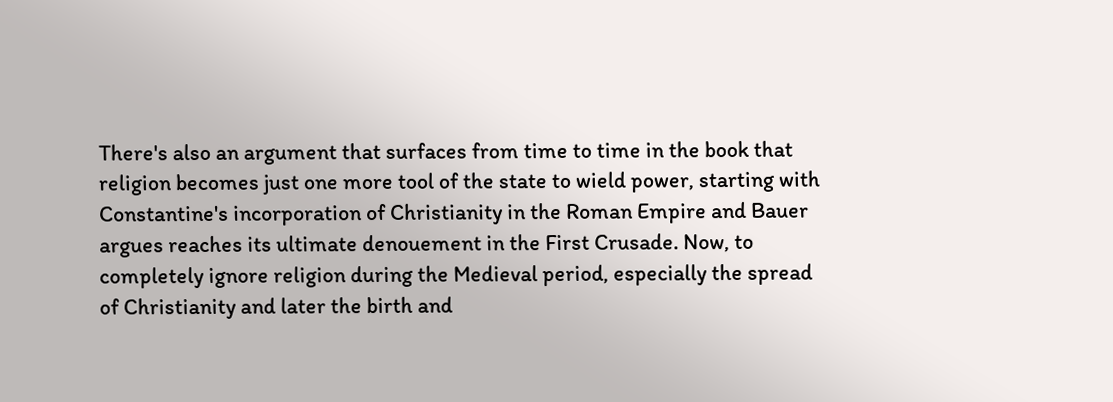There's also an argument that surfaces from time to time in the book that religion becomes just one more tool of the state to wield power, starting with Constantine's incorporation of Christianity in the Roman Empire and Bauer argues reaches its ultimate denouement in the First Crusade. Now, to completely ignore religion during the Medieval period, especially the spread of Christianity and later the birth and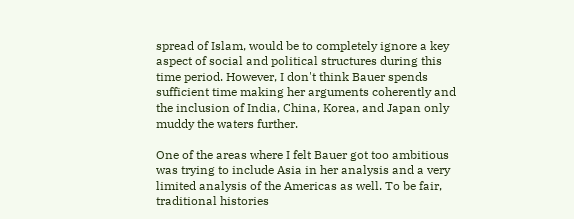spread of Islam, would be to completely ignore a key aspect of social and political structures during this time period. However, I don't think Bauer spends sufficient time making her arguments coherently and the inclusion of India, China, Korea, and Japan only muddy the waters further.

One of the areas where I felt Bauer got too ambitious was trying to include Asia in her analysis and a very limited analysis of the Americas as well. To be fair, traditional histories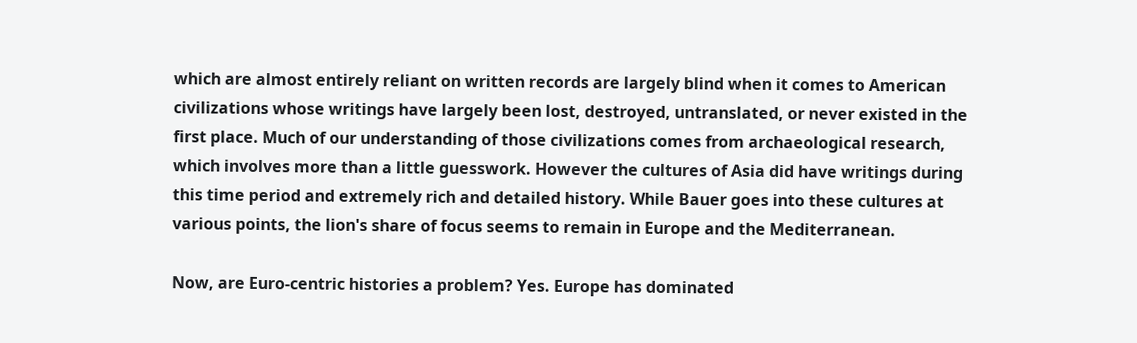which are almost entirely reliant on written records are largely blind when it comes to American civilizations whose writings have largely been lost, destroyed, untranslated, or never existed in the first place. Much of our understanding of those civilizations comes from archaeological research, which involves more than a little guesswork. However the cultures of Asia did have writings during this time period and extremely rich and detailed history. While Bauer goes into these cultures at various points, the lion's share of focus seems to remain in Europe and the Mediterranean.

Now, are Euro-centric histories a problem? Yes. Europe has dominated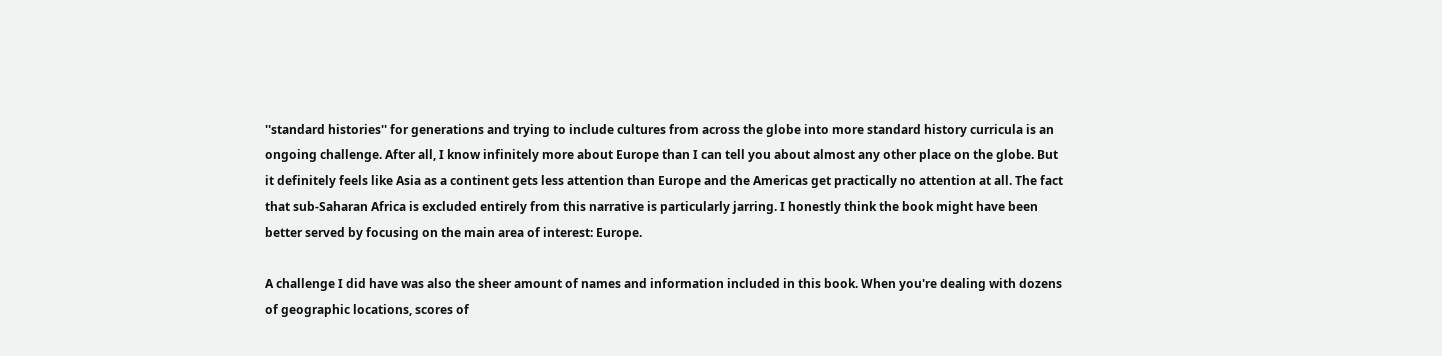''standard histories'' for generations and trying to include cultures from across the globe into more standard history curricula is an ongoing challenge. After all, I know infinitely more about Europe than I can tell you about almost any other place on the globe. But it definitely feels like Asia as a continent gets less attention than Europe and the Americas get practically no attention at all. The fact that sub-Saharan Africa is excluded entirely from this narrative is particularly jarring. I honestly think the book might have been better served by focusing on the main area of interest: Europe.

A challenge I did have was also the sheer amount of names and information included in this book. When you're dealing with dozens of geographic locations, scores of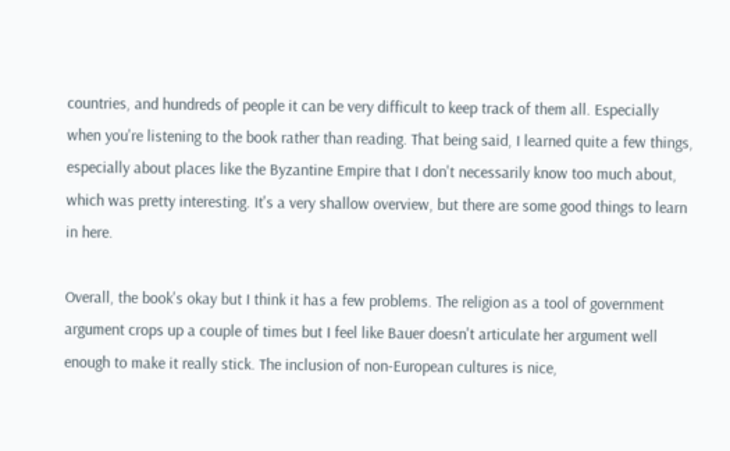countries, and hundreds of people it can be very difficult to keep track of them all. Especially when you're listening to the book rather than reading. That being said, I learned quite a few things, especially about places like the Byzantine Empire that I don't necessarily know too much about, which was pretty interesting. It's a very shallow overview, but there are some good things to learn in here.

Overall, the book's okay but I think it has a few problems. The religion as a tool of government argument crops up a couple of times but I feel like Bauer doesn't articulate her argument well enough to make it really stick. The inclusion of non-European cultures is nice,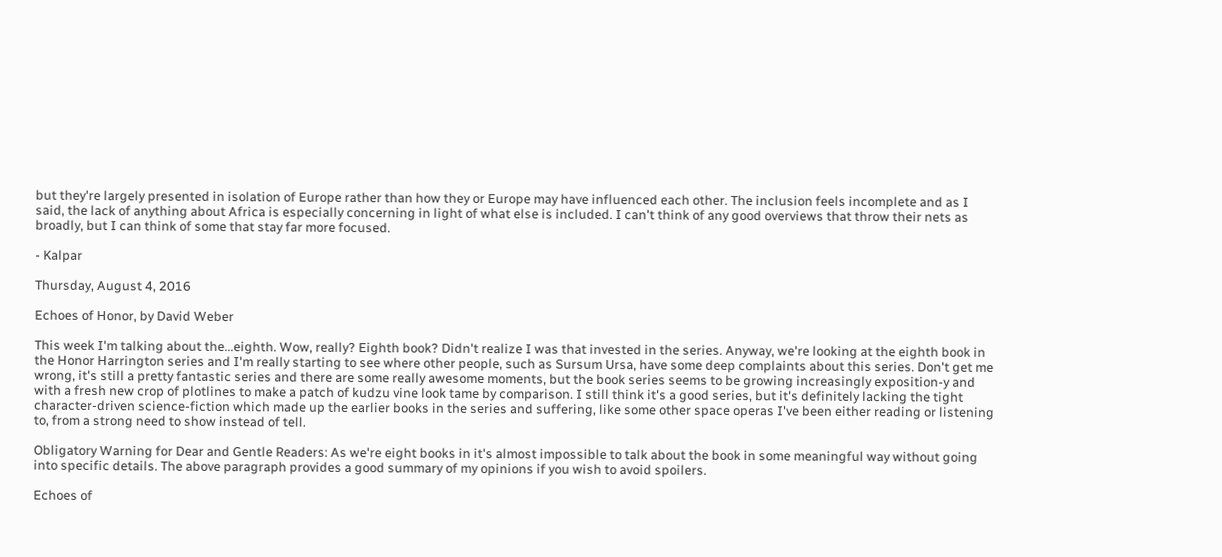but they're largely presented in isolation of Europe rather than how they or Europe may have influenced each other. The inclusion feels incomplete and as I said, the lack of anything about Africa is especially concerning in light of what else is included. I can't think of any good overviews that throw their nets as broadly, but I can think of some that stay far more focused.

- Kalpar

Thursday, August 4, 2016

Echoes of Honor, by David Weber

This week I'm talking about the...eighth. Wow, really? Eighth book? Didn't realize I was that invested in the series. Anyway, we're looking at the eighth book in the Honor Harrington series and I'm really starting to see where other people, such as Sursum Ursa, have some deep complaints about this series. Don't get me wrong, it's still a pretty fantastic series and there are some really awesome moments, but the book series seems to be growing increasingly exposition-y and with a fresh new crop of plotlines to make a patch of kudzu vine look tame by comparison. I still think it's a good series, but it's definitely lacking the tight character-driven science-fiction which made up the earlier books in the series and suffering, like some other space operas I've been either reading or listening to, from a strong need to show instead of tell.

Obligatory Warning for Dear and Gentle Readers: As we're eight books in it's almost impossible to talk about the book in some meaningful way without going into specific details. The above paragraph provides a good summary of my opinions if you wish to avoid spoilers.

Echoes of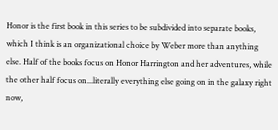Honor is the first book in this series to be subdivided into separate books, which I think is an organizational choice by Weber more than anything else. Half of the books focus on Honor Harrington and her adventures, while the other half focus on...literally everything else going on in the galaxy right now,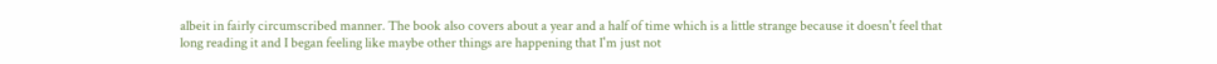albeit in fairly circumscribed manner. The book also covers about a year and a half of time which is a little strange because it doesn't feel that long reading it and I began feeling like maybe other things are happening that I'm just not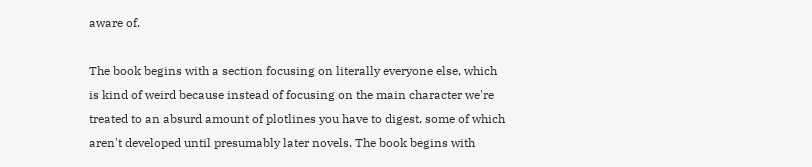aware of.

The book begins with a section focusing on literally everyone else, which is kind of weird because instead of focusing on the main character we're treated to an absurd amount of plotlines you have to digest, some of which aren't developed until presumably later novels. The book begins with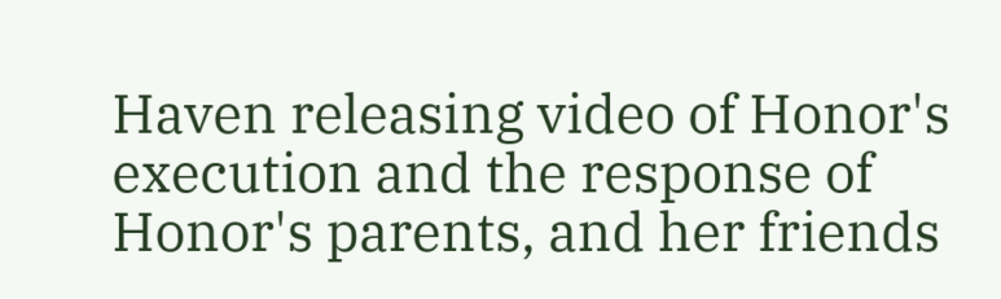Haven releasing video of Honor's execution and the response of Honor's parents, and her friends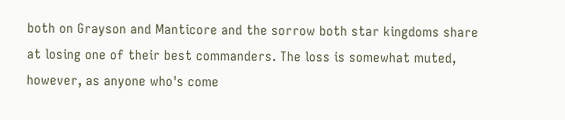both on Grayson and Manticore and the sorrow both star kingdoms share at losing one of their best commanders. The loss is somewhat muted, however, as anyone who's come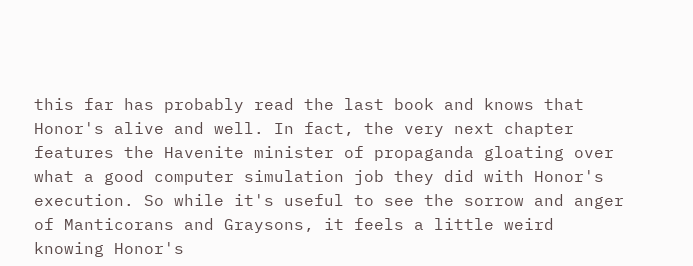this far has probably read the last book and knows that Honor's alive and well. In fact, the very next chapter features the Havenite minister of propaganda gloating over what a good computer simulation job they did with Honor's execution. So while it's useful to see the sorrow and anger of Manticorans and Graysons, it feels a little weird knowing Honor's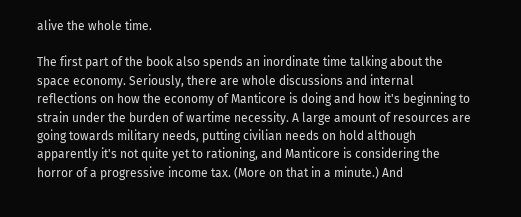alive the whole time.

The first part of the book also spends an inordinate time talking about the space economy. Seriously, there are whole discussions and internal reflections on how the economy of Manticore is doing and how it's beginning to strain under the burden of wartime necessity. A large amount of resources are going towards military needs, putting civilian needs on hold although apparently it's not quite yet to rationing, and Manticore is considering the horror of a progressive income tax. (More on that in a minute.) And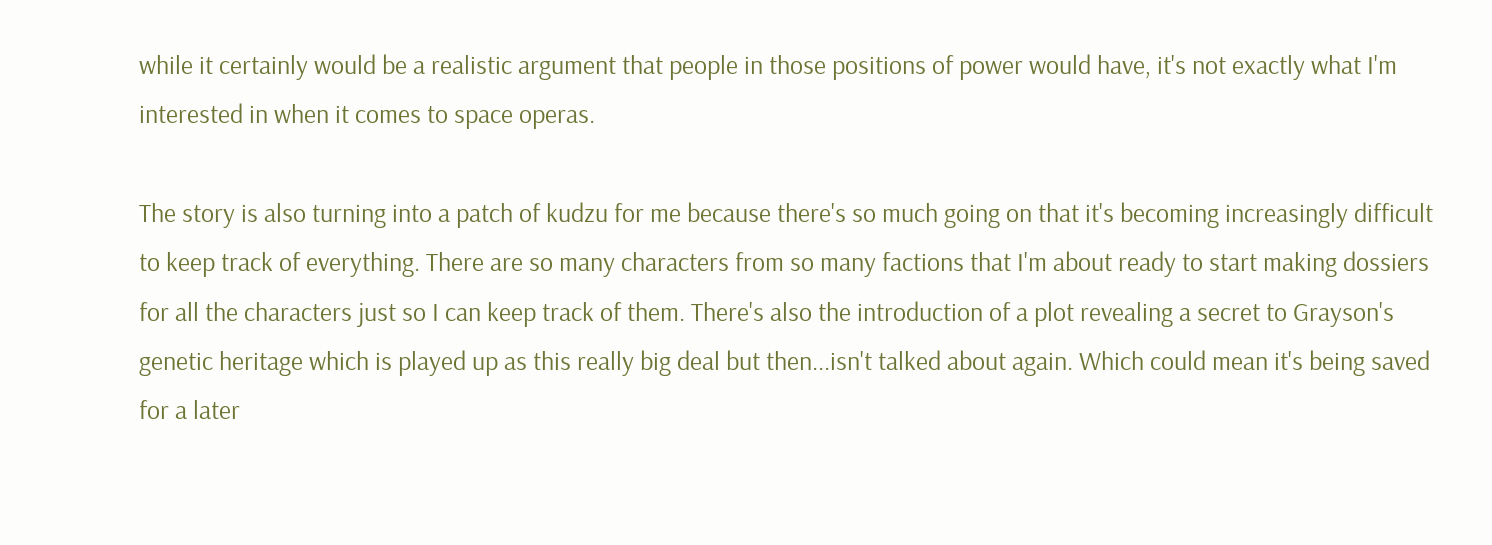while it certainly would be a realistic argument that people in those positions of power would have, it's not exactly what I'm interested in when it comes to space operas.

The story is also turning into a patch of kudzu for me because there's so much going on that it's becoming increasingly difficult to keep track of everything. There are so many characters from so many factions that I'm about ready to start making dossiers for all the characters just so I can keep track of them. There's also the introduction of a plot revealing a secret to Grayson's genetic heritage which is played up as this really big deal but then...isn't talked about again. Which could mean it's being saved for a later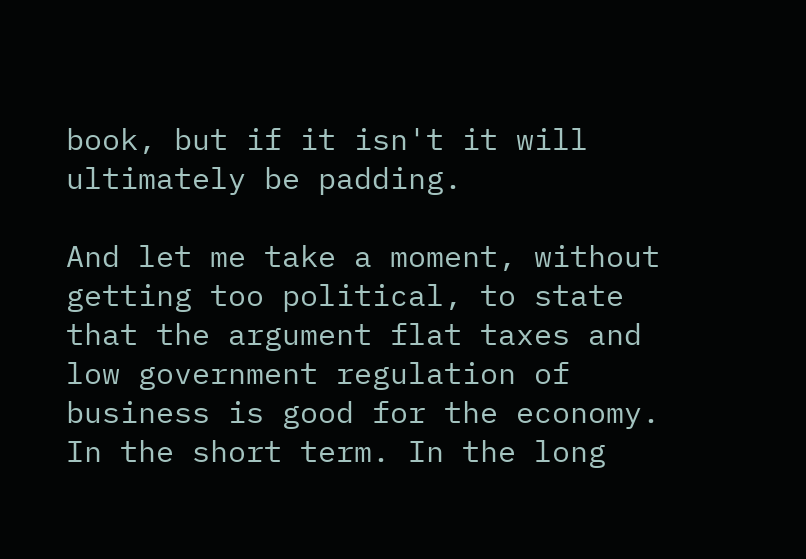book, but if it isn't it will ultimately be padding.

And let me take a moment, without getting too political, to state that the argument flat taxes and low government regulation of business is good for the economy. In the short term. In the long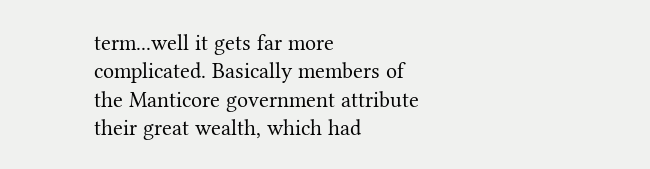term...well it gets far more complicated. Basically members of the Manticore government attribute their great wealth, which had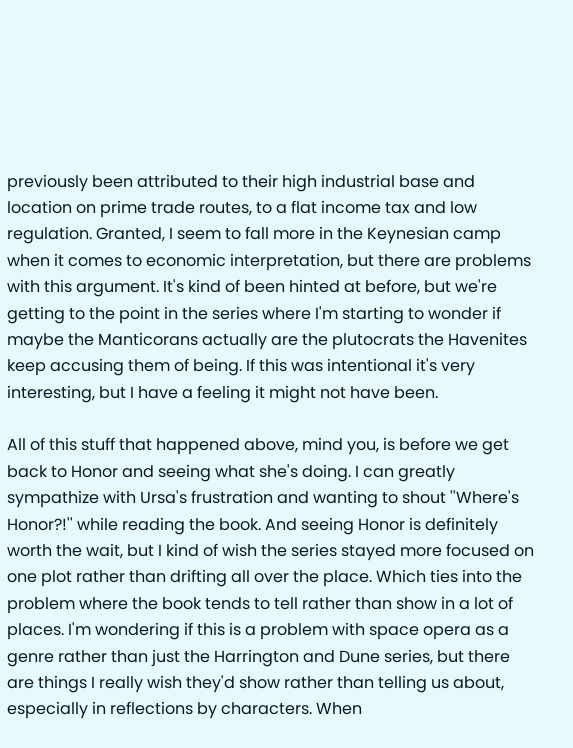previously been attributed to their high industrial base and location on prime trade routes, to a flat income tax and low regulation. Granted, I seem to fall more in the Keynesian camp when it comes to economic interpretation, but there are problems with this argument. It's kind of been hinted at before, but we're getting to the point in the series where I'm starting to wonder if maybe the Manticorans actually are the plutocrats the Havenites keep accusing them of being. If this was intentional it's very interesting, but I have a feeling it might not have been.

All of this stuff that happened above, mind you, is before we get back to Honor and seeing what she's doing. I can greatly sympathize with Ursa's frustration and wanting to shout ''Where's Honor?!'' while reading the book. And seeing Honor is definitely worth the wait, but I kind of wish the series stayed more focused on one plot rather than drifting all over the place. Which ties into the problem where the book tends to tell rather than show in a lot of places. I'm wondering if this is a problem with space opera as a genre rather than just the Harrington and Dune series, but there are things I really wish they'd show rather than telling us about, especially in reflections by characters. When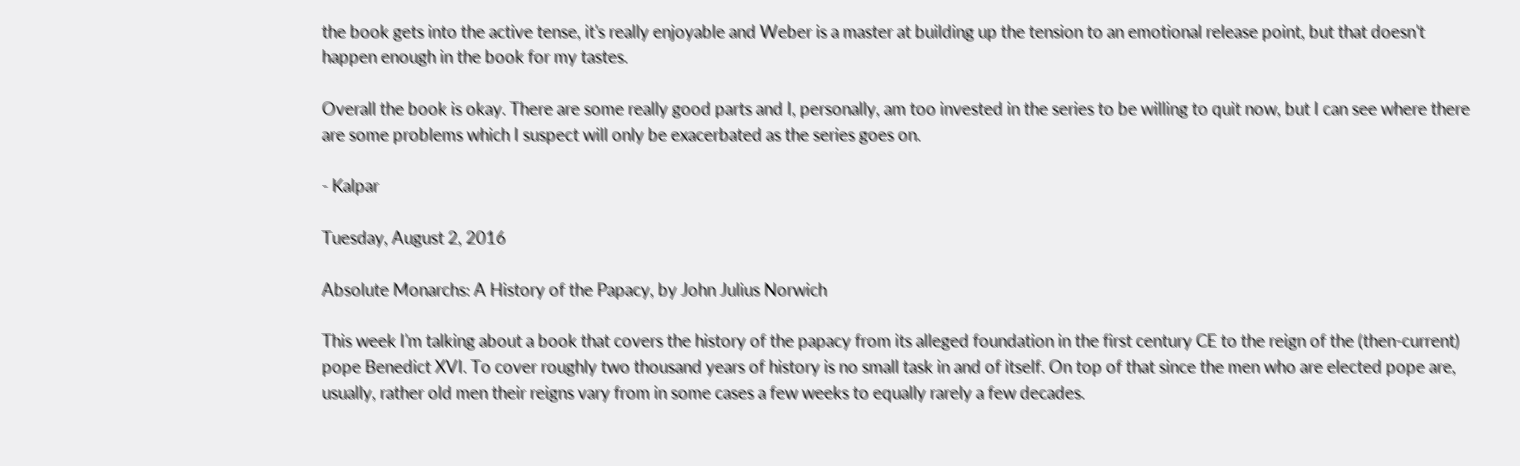the book gets into the active tense, it's really enjoyable and Weber is a master at building up the tension to an emotional release point, but that doesn't happen enough in the book for my tastes.

Overall the book is okay. There are some really good parts and I, personally, am too invested in the series to be willing to quit now, but I can see where there are some problems which I suspect will only be exacerbated as the series goes on.

- Kalpar

Tuesday, August 2, 2016

Absolute Monarchs: A History of the Papacy, by John Julius Norwich

This week I'm talking about a book that covers the history of the papacy from its alleged foundation in the first century CE to the reign of the (then-current) pope Benedict XVI. To cover roughly two thousand years of history is no small task in and of itself. On top of that since the men who are elected pope are, usually, rather old men their reigns vary from in some cases a few weeks to equally rarely a few decades.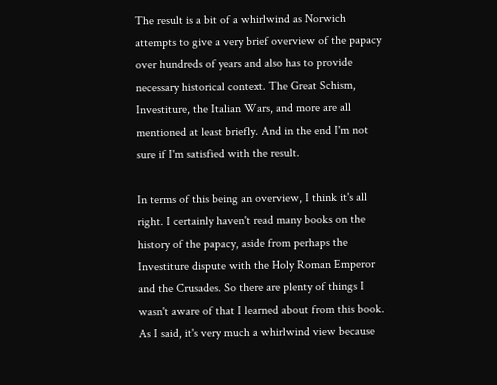The result is a bit of a whirlwind as Norwich attempts to give a very brief overview of the papacy over hundreds of years and also has to provide necessary historical context. The Great Schism, Investiture, the Italian Wars, and more are all mentioned at least briefly. And in the end I'm not sure if I'm satisfied with the result.

In terms of this being an overview, I think it's all right. I certainly haven't read many books on the history of the papacy, aside from perhaps the Investiture dispute with the Holy Roman Emperor and the Crusades. So there are plenty of things I wasn't aware of that I learned about from this book. As I said, it's very much a whirlwind view because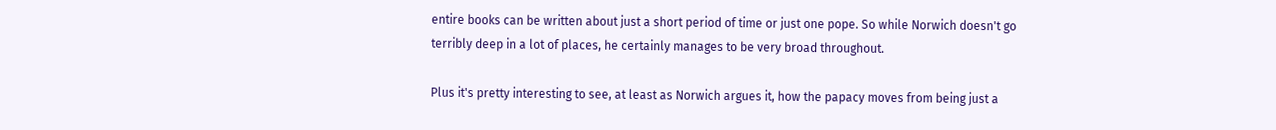entire books can be written about just a short period of time or just one pope. So while Norwich doesn't go terribly deep in a lot of places, he certainly manages to be very broad throughout.

Plus it's pretty interesting to see, at least as Norwich argues it, how the papacy moves from being just a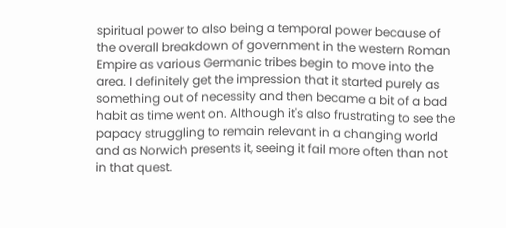spiritual power to also being a temporal power because of the overall breakdown of government in the western Roman Empire as various Germanic tribes begin to move into the area. I definitely get the impression that it started purely as something out of necessity and then became a bit of a bad habit as time went on. Although it's also frustrating to see the papacy struggling to remain relevant in a changing world and as Norwich presents it, seeing it fail more often than not in that quest.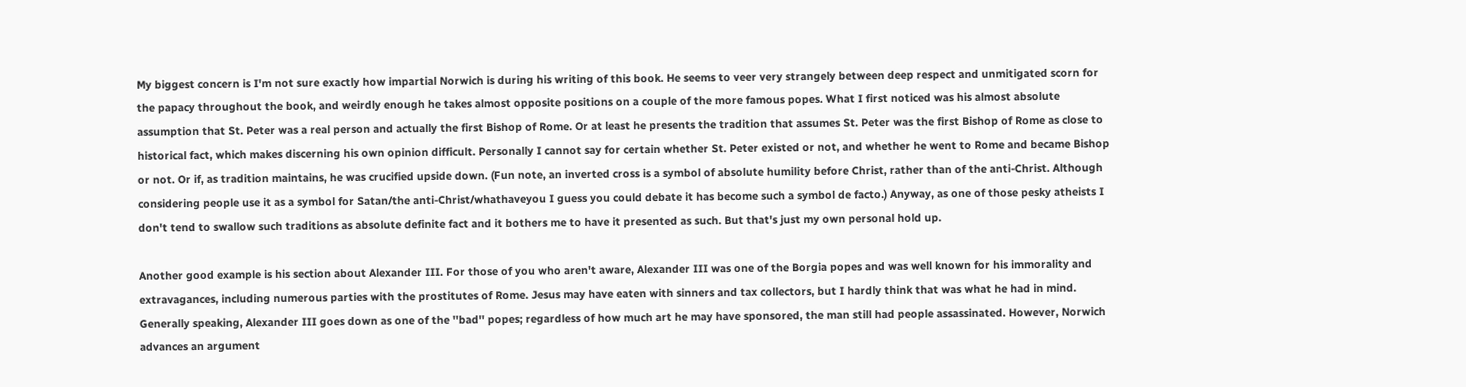My biggest concern is I'm not sure exactly how impartial Norwich is during his writing of this book. He seems to veer very strangely between deep respect and unmitigated scorn for the papacy throughout the book, and weirdly enough he takes almost opposite positions on a couple of the more famous popes. What I first noticed was his almost absolute assumption that St. Peter was a real person and actually the first Bishop of Rome. Or at least he presents the tradition that assumes St. Peter was the first Bishop of Rome as close to historical fact, which makes discerning his own opinion difficult. Personally I cannot say for certain whether St. Peter existed or not, and whether he went to Rome and became Bishop or not. Or if, as tradition maintains, he was crucified upside down. (Fun note, an inverted cross is a symbol of absolute humility before Christ, rather than of the anti-Christ. Although considering people use it as a symbol for Satan/the anti-Christ/whathaveyou I guess you could debate it has become such a symbol de facto.) Anyway, as one of those pesky atheists I don't tend to swallow such traditions as absolute definite fact and it bothers me to have it presented as such. But that's just my own personal hold up.

Another good example is his section about Alexander III. For those of you who aren't aware, Alexander III was one of the Borgia popes and was well known for his immorality and extravagances, including numerous parties with the prostitutes of Rome. Jesus may have eaten with sinners and tax collectors, but I hardly think that was what he had in mind. Generally speaking, Alexander III goes down as one of the ''bad'' popes; regardless of how much art he may have sponsored, the man still had people assassinated. However, Norwich advances an argument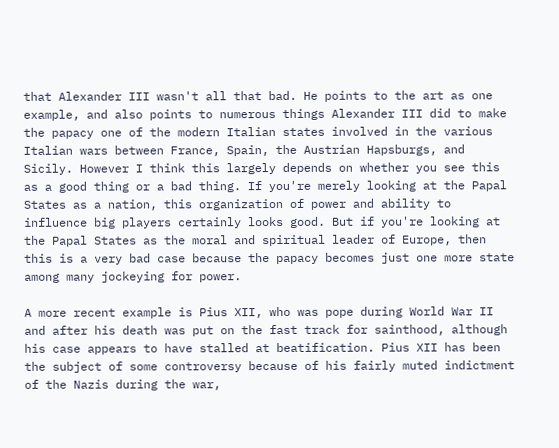that Alexander III wasn't all that bad. He points to the art as one example, and also points to numerous things Alexander III did to make the papacy one of the modern Italian states involved in the various Italian wars between France, Spain, the Austrian Hapsburgs, and Sicily. However I think this largely depends on whether you see this as a good thing or a bad thing. If you're merely looking at the Papal States as a nation, this organization of power and ability to influence big players certainly looks good. But if you're looking at the Papal States as the moral and spiritual leader of Europe, then this is a very bad case because the papacy becomes just one more state among many jockeying for power.

A more recent example is Pius XII, who was pope during World War II and after his death was put on the fast track for sainthood, although his case appears to have stalled at beatification. Pius XII has been the subject of some controversy because of his fairly muted indictment of the Nazis during the war,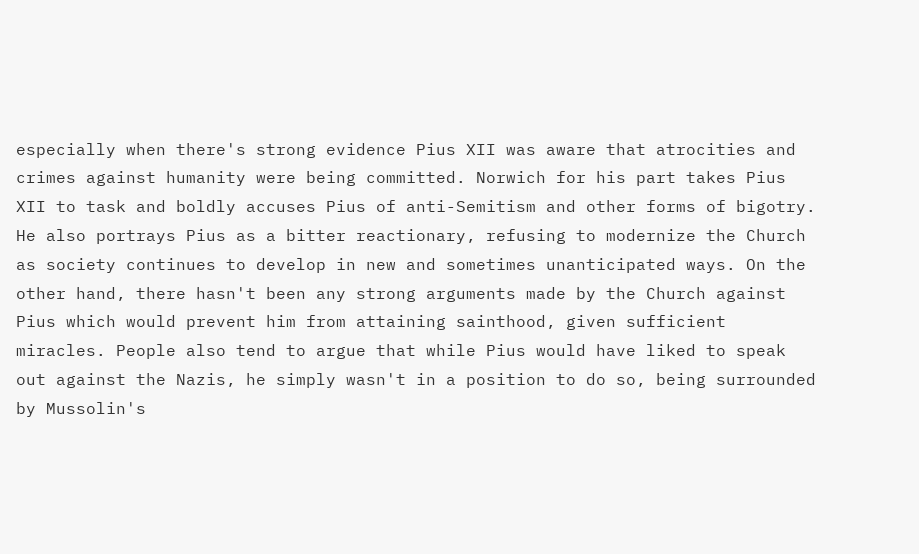especially when there's strong evidence Pius XII was aware that atrocities and crimes against humanity were being committed. Norwich for his part takes Pius XII to task and boldly accuses Pius of anti-Semitism and other forms of bigotry. He also portrays Pius as a bitter reactionary, refusing to modernize the Church as society continues to develop in new and sometimes unanticipated ways. On the other hand, there hasn't been any strong arguments made by the Church against Pius which would prevent him from attaining sainthood, given sufficient miracles. People also tend to argue that while Pius would have liked to speak out against the Nazis, he simply wasn't in a position to do so, being surrounded by Mussolin's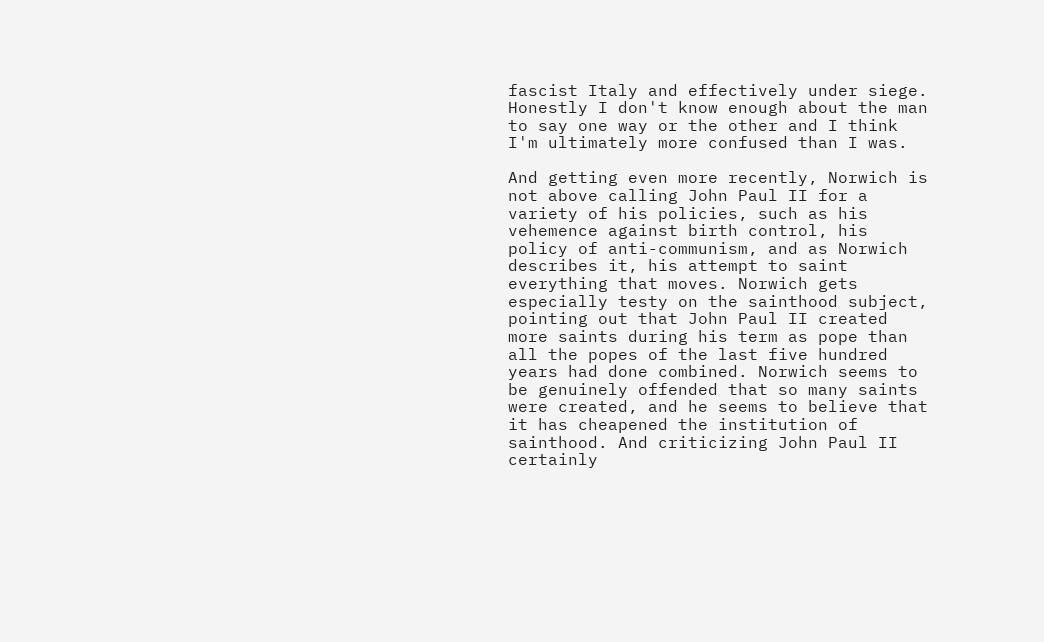fascist Italy and effectively under siege. Honestly I don't know enough about the man to say one way or the other and I think I'm ultimately more confused than I was.

And getting even more recently, Norwich is not above calling John Paul II for a variety of his policies, such as his vehemence against birth control, his policy of anti-communism, and as Norwich describes it, his attempt to saint everything that moves. Norwich gets especially testy on the sainthood subject, pointing out that John Paul II created more saints during his term as pope than all the popes of the last five hundred years had done combined. Norwich seems to be genuinely offended that so many saints were created, and he seems to believe that it has cheapened the institution of sainthood. And criticizing John Paul II certainly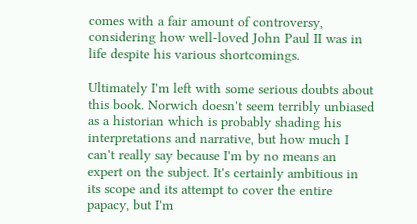comes with a fair amount of controversy, considering how well-loved John Paul II was in life despite his various shortcomings.

Ultimately I'm left with some serious doubts about this book. Norwich doesn't seem terribly unbiased as a historian which is probably shading his interpretations and narrative, but how much I can't really say because I'm by no means an expert on the subject. It's certainly ambitious in its scope and its attempt to cover the entire papacy, but I'm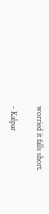worried it falls short.

- Kalpar